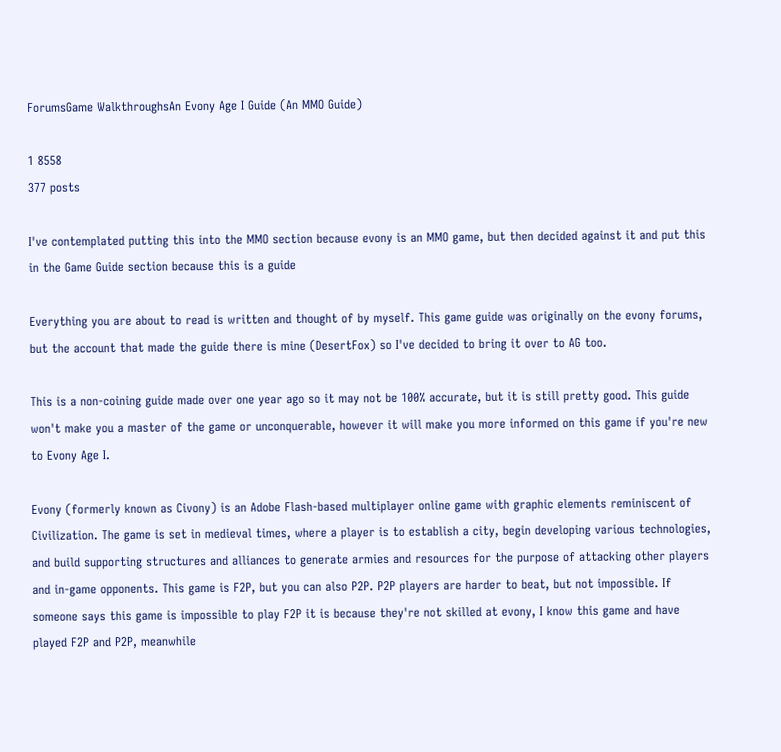ForumsGame WalkthroughsAn Evony Age I Guide (An MMO Guide)

1 8558
377 posts

I've contemplated putting this into the MMO section because evony is an MMO game, but then decided against it and put this in the Game Guide section because this is a guide

Everything you are about to read is written and thought of by myself. This game guide was originally on the evony forums, but the account that made the guide there is mine (DesertFox) so I've decided to bring it over to AG too.

This is a non-coining guide made over one year ago so it may not be 100% accurate, but it is still pretty good. This guide won't make you a master of the game or unconquerable, however it will make you more informed on this game if you're new to Evony Age I.

Evony (formerly known as Civony) is an Adobe Flash-based multiplayer online game with graphic elements reminiscent of Civilization. The game is set in medieval times, where a player is to establish a city, begin developing various technologies, and build supporting structures and alliances to generate armies and resources for the purpose of attacking other players and in-game opponents. This game is F2P, but you can also P2P. P2P players are harder to beat, but not impossible. If someone says this game is impossible to play F2P it is because they're not skilled at evony, I know this game and have played F2P and P2P, meanwhile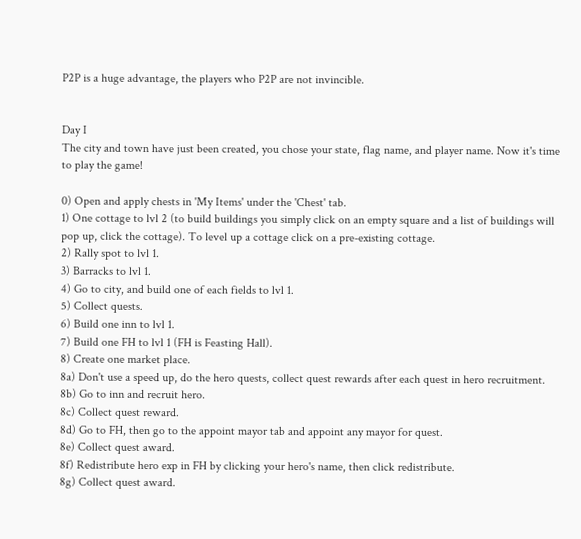P2P is a huge advantage, the players who P2P are not invincible.


Day I
The city and town have just been created, you chose your state, flag name, and player name. Now it's time to play the game!

0) Open and apply chests in 'My Items' under the 'Chest' tab.
1) One cottage to lvl 2 (to build buildings you simply click on an empty square and a list of buildings will pop up, click the cottage). To level up a cottage click on a pre-existing cottage.
2) Rally spot to lvl 1.
3) Barracks to lvl 1.
4) Go to city, and build one of each fields to lvl 1.
5) Collect quests.
6) Build one inn to lvl 1.
7) Build one FH to lvl 1 (FH is Feasting Hall).
8) Create one market place.
8a) Don't use a speed up, do the hero quests, collect quest rewards after each quest in hero recruitment.
8b) Go to inn and recruit hero.
8c) Collect quest reward.
8d) Go to FH, then go to the appoint mayor tab and appoint any mayor for quest.
8e) Collect quest award.
8f) Redistribute hero exp in FH by clicking your hero's name, then click redistribute.
8g) Collect quest award.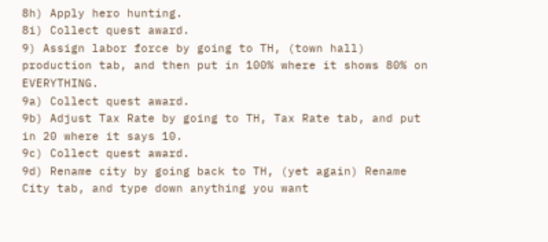8h) Apply hero hunting.
8i) Collect quest award.
9) Assign labor force by going to TH, (town hall) production tab, and then put in 100% where it shows 80% on EVERYTHING.
9a) Collect quest award.
9b) Adjust Tax Rate by going to TH, Tax Rate tab, and put in 20 where it says 10.
9c) Collect quest award.
9d) Rename city by going back to TH, (yet again) Rename City tab, and type down anything you want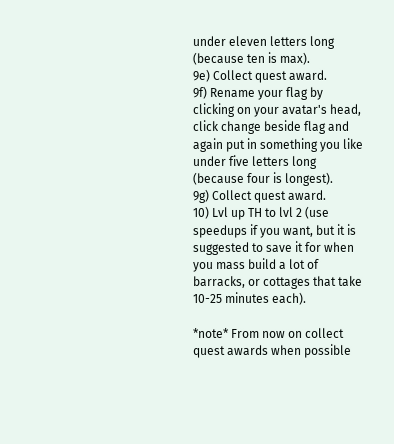under eleven letters long (because ten is max).
9e) Collect quest award.
9f) Rename your flag by clicking on your avatar's head, click change beside flag and again put in something you like under five letters long (because four is longest).
9g) Collect quest award.
10) Lvl up TH to lvl 2 (use speedups if you want, but it is suggested to save it for when you mass build a lot of barracks, or cottages that take 10-25 minutes each).

*note* From now on collect quest awards when possible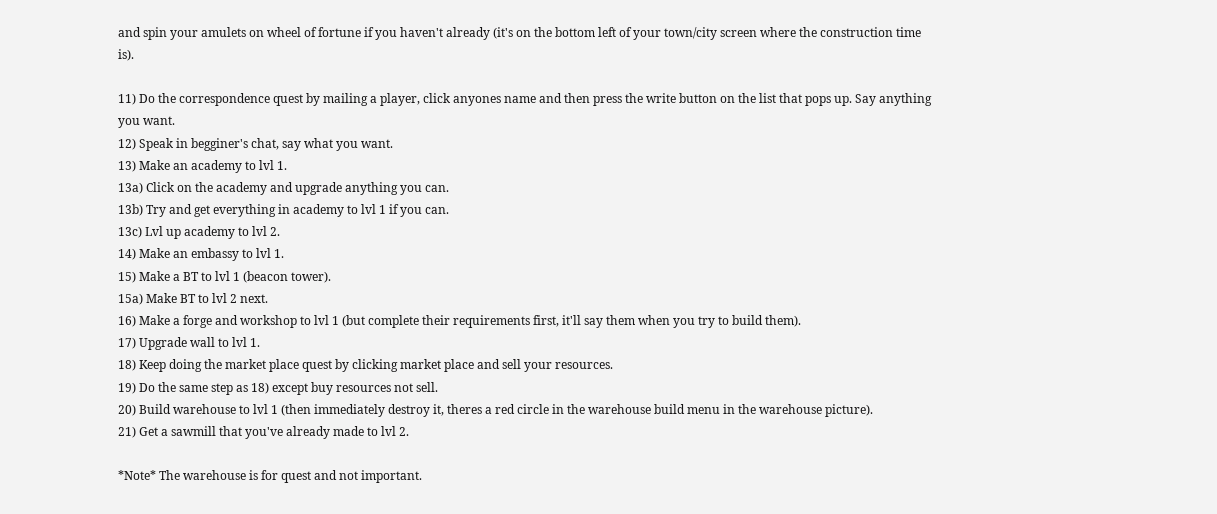and spin your amulets on wheel of fortune if you haven't already (it's on the bottom left of your town/city screen where the construction time is).

11) Do the correspondence quest by mailing a player, click anyones name and then press the write button on the list that pops up. Say anything you want.
12) Speak in begginer's chat, say what you want.
13) Make an academy to lvl 1.
13a) Click on the academy and upgrade anything you can.
13b) Try and get everything in academy to lvl 1 if you can.
13c) Lvl up academy to lvl 2.
14) Make an embassy to lvl 1.
15) Make a BT to lvl 1 (beacon tower).
15a) Make BT to lvl 2 next.
16) Make a forge and workshop to lvl 1 (but complete their requirements first, it'll say them when you try to build them).
17) Upgrade wall to lvl 1.
18) Keep doing the market place quest by clicking market place and sell your resources.
19) Do the same step as 18) except buy resources not sell.
20) Build warehouse to lvl 1 (then immediately destroy it, theres a red circle in the warehouse build menu in the warehouse picture).
21) Get a sawmill that you've already made to lvl 2.

*Note* The warehouse is for quest and not important.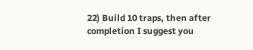22) Build 10 traps, then after completion I suggest you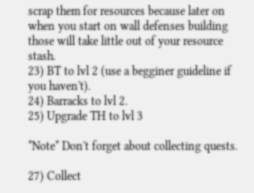scrap them for resources because later on when you start on wall defenses building those will take little out of your resource stash.
23) BT to lvl 2 (use a begginer guideline if you haven't).
24) Barracks to lvl 2.
25) Upgrade TH to lvl 3

*Note* Don't forget about collecting quests.

27) Collect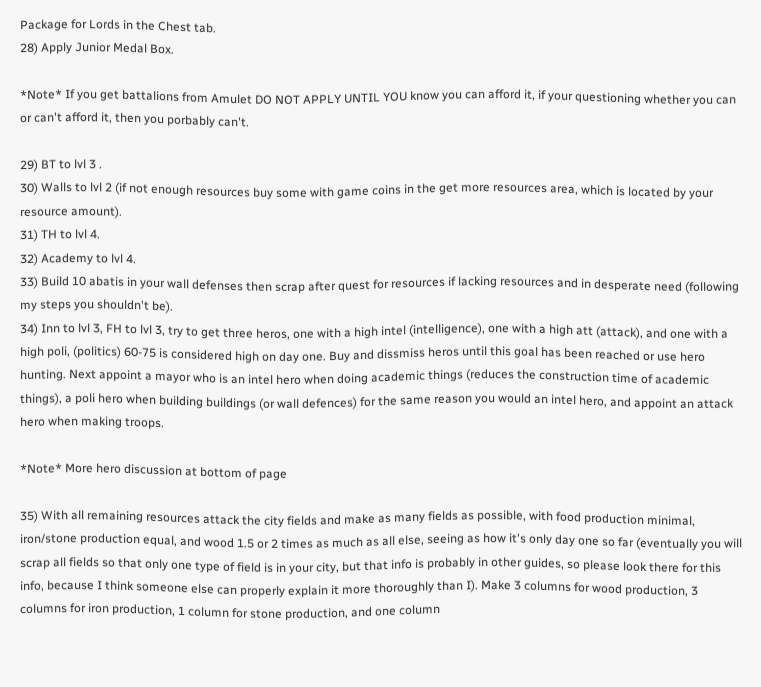Package for Lords in the Chest tab.
28) Apply Junior Medal Box.

*Note* If you get battalions from Amulet DO NOT APPLY UNTIL YOU know you can afford it, if your questioning whether you can or can't afford it, then you porbably can't.

29) BT to lvl 3 .
30) Walls to lvl 2 (if not enough resources buy some with game coins in the get more resources area, which is located by your resource amount).
31) TH to lvl 4.
32) Academy to lvl 4.
33) Build 10 abatis in your wall defenses then scrap after quest for resources if lacking resources and in desperate need (following my steps you shouldn't be).
34) Inn to lvl 3, FH to lvl 3, try to get three heros, one with a high intel (intelligence), one with a high att (attack), and one with a high poli, (politics) 60-75 is considered high on day one. Buy and dissmiss heros until this goal has been reached or use hero hunting. Next appoint a mayor who is an intel hero when doing academic things (reduces the construction time of academic things), a poli hero when building buildings (or wall defences) for the same reason you would an intel hero, and appoint an attack hero when making troops.

*Note* More hero discussion at bottom of page

35) With all remaining resources attack the city fields and make as many fields as possible, with food production minimal, iron/stone production equal, and wood 1.5 or 2 times as much as all else, seeing as how it's only day one so far (eventually you will scrap all fields so that only one type of field is in your city, but that info is probably in other guides, so please look there for this info, because I think someone else can properly explain it more thoroughly than I). Make 3 columns for wood production, 3 columns for iron production, 1 column for stone production, and one column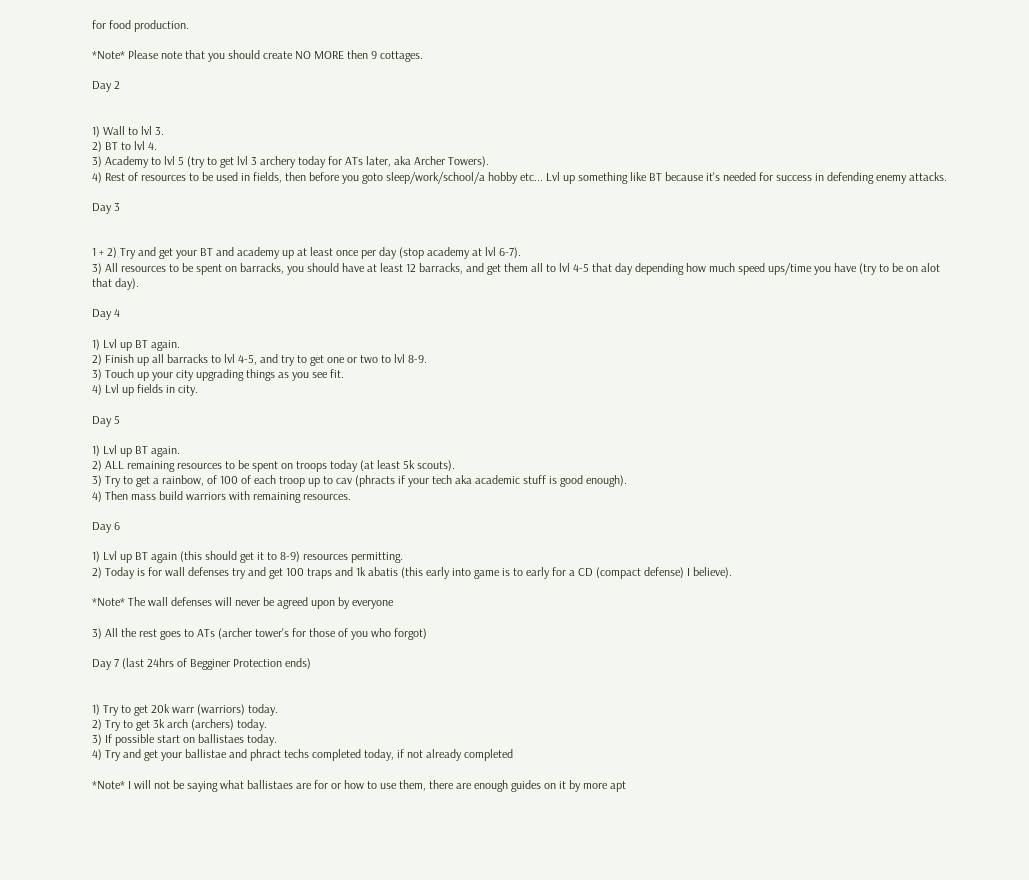for food production.

*Note* Please note that you should create NO MORE then 9 cottages.

Day 2


1) Wall to lvl 3.
2) BT to lvl 4.
3) Academy to lvl 5 (try to get lvl 3 archery today for ATs later, aka Archer Towers).
4) Rest of resources to be used in fields, then before you goto sleep/work/school/a hobby etc... Lvl up something like BT because it's needed for success in defending enemy attacks.

Day 3


1 + 2) Try and get your BT and academy up at least once per day (stop academy at lvl 6-7).
3) All resources to be spent on barracks, you should have at least 12 barracks, and get them all to lvl 4-5 that day depending how much speed ups/time you have (try to be on alot that day).

Day 4

1) Lvl up BT again.
2) Finish up all barracks to lvl 4-5, and try to get one or two to lvl 8-9.
3) Touch up your city upgrading things as you see fit.
4) Lvl up fields in city.

Day 5

1) Lvl up BT again.
2) ALL remaining resources to be spent on troops today (at least 5k scouts).
3) Try to get a rainbow, of 100 of each troop up to cav (phracts if your tech aka academic stuff is good enough).
4) Then mass build warriors with remaining resources.

Day 6

1) Lvl up BT again (this should get it to 8-9) resources permitting.
2) Today is for wall defenses try and get 100 traps and 1k abatis (this early into game is to early for a CD (compact defense) I believe).

*Note* The wall defenses will never be agreed upon by everyone

3) All the rest goes to ATs (archer tower's for those of you who forgot)

Day 7 (last 24hrs of Begginer Protection ends)


1) Try to get 20k warr (warriors) today.
2) Try to get 3k arch (archers) today.
3) If possible start on ballistaes today.
4) Try and get your ballistae and phract techs completed today, if not already completed

*Note* I will not be saying what ballistaes are for or how to use them, there are enough guides on it by more apt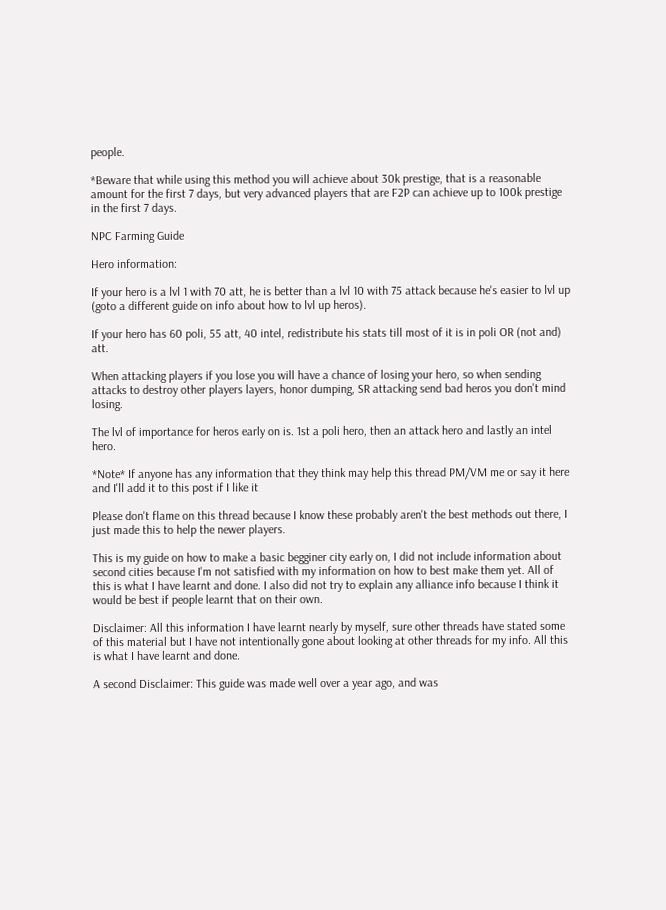people.

*Beware that while using this method you will achieve about 30k prestige, that is a reasonable amount for the first 7 days, but very advanced players that are F2P can achieve up to 100k prestige in the first 7 days.

NPC Farming Guide

Hero information:

If your hero is a lvl 1 with 70 att, he is better than a lvl 10 with 75 attack because he's easier to lvl up (goto a different guide on info about how to lvl up heros).

If your hero has 60 poli, 55 att, 40 intel, redistribute his stats till most of it is in poli OR (not and) att.

When attacking players if you lose you will have a chance of losing your hero, so when sending attacks to destroy other players layers, honor dumping, SR attacking send bad heros you don't mind losing.

The lvl of importance for heros early on is. 1st a poli hero, then an attack hero and lastly an intel hero.

*Note* If anyone has any information that they think may help this thread PM/VM me or say it here and I'll add it to this post if I like it

Please don't flame on this thread because I know these probably aren't the best methods out there, I just made this to help the newer players.

This is my guide on how to make a basic begginer city early on, I did not include information about second cities because I'm not satisfied with my information on how to best make them yet. All of this is what I have learnt and done. I also did not try to explain any alliance info because I think it would be best if people learnt that on their own.

Disclaimer: All this information I have learnt nearly by myself, sure other threads have stated some of this material but I have not intentionally gone about looking at other threads for my info. All this is what I have learnt and done.

A second Disclaimer: This guide was made well over a year ago, and was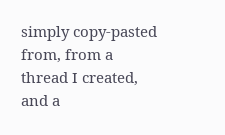simply copy-pasted from, from a thread I created, and a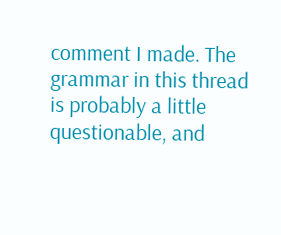comment I made. The grammar in this thread is probably a little questionable, and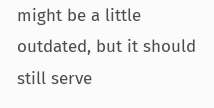might be a little outdated, but it should still serve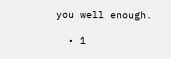you well enough.

  • 1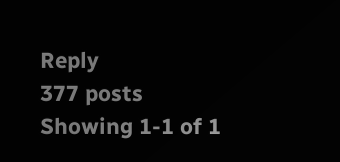Reply
377 posts
Showing 1-1 of 1